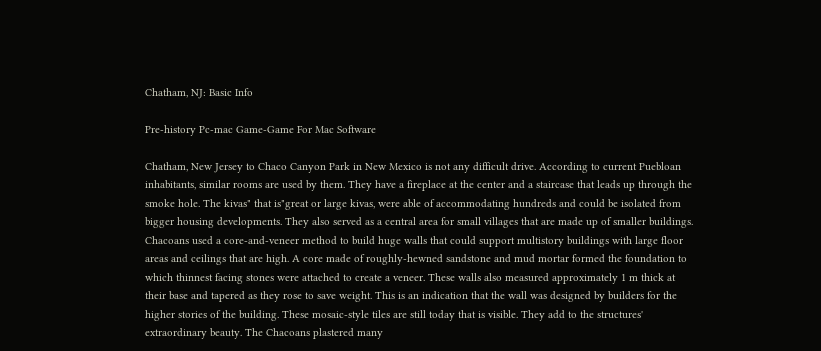Chatham, NJ: Basic Info

Pre-history Pc-mac Game-Game For Mac Software

Chatham, New Jersey to Chaco Canyon Park in New Mexico is not any difficult drive. According to current Puebloan inhabitants, similar rooms are used by them. They have a fireplace at the center and a staircase that leads up through the smoke hole. The kivas" that is"great or large kivas, were able of accommodating hundreds and could be isolated from bigger housing developments. They also served as a central area for small villages that are made up of smaller buildings. Chacoans used a core-and-veneer method to build huge walls that could support multistory buildings with large floor areas and ceilings that are high. A core made of roughly-hewned sandstone and mud mortar formed the foundation to which thinnest facing stones were attached to create a veneer. These walls also measured approximately 1 m thick at their base and tapered as they rose to save weight. This is an indication that the wall was designed by builders for the higher stories of the building. These mosaic-style tiles are still today that is visible. They add to the structures' extraordinary beauty. The Chacoans plastered many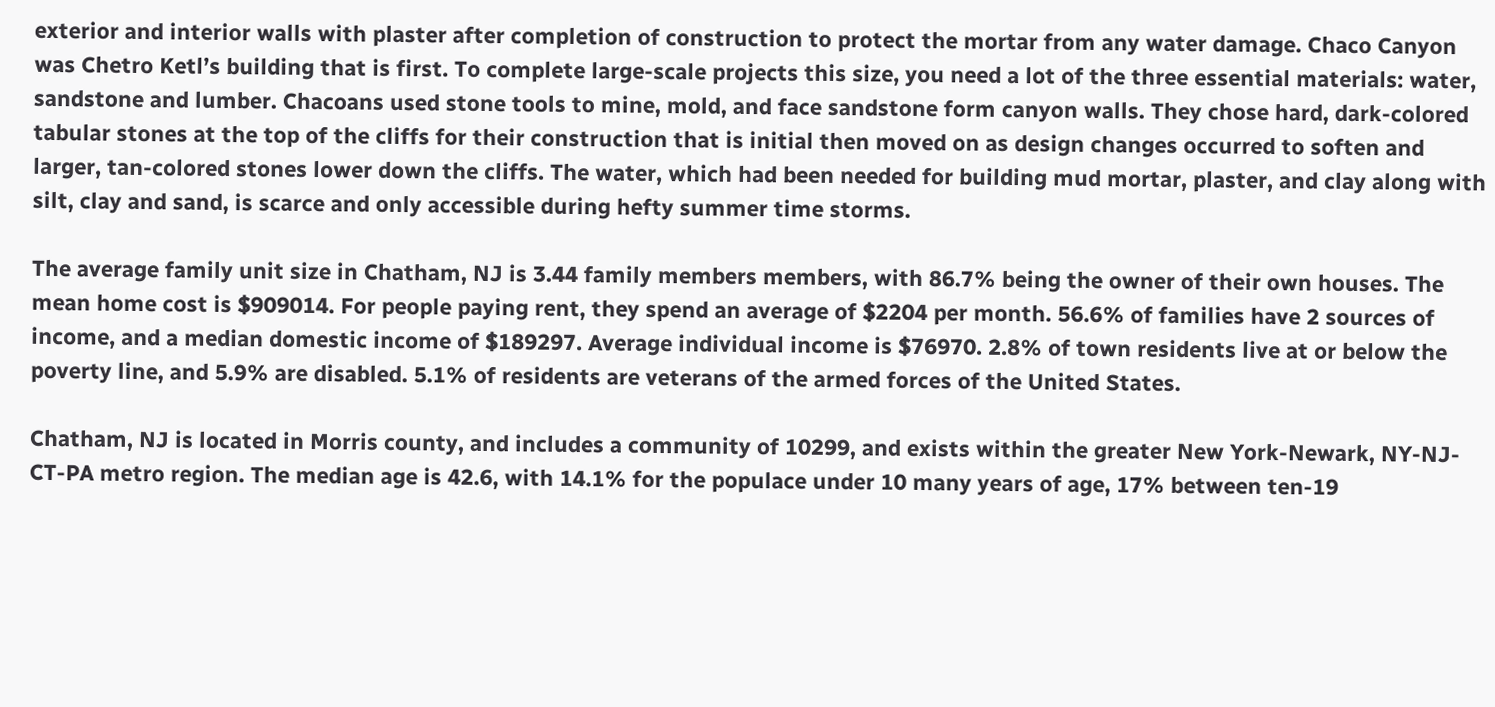exterior and interior walls with plaster after completion of construction to protect the mortar from any water damage. Chaco Canyon was Chetro Ketl’s building that is first. To complete large-scale projects this size, you need a lot of the three essential materials: water, sandstone and lumber. Chacoans used stone tools to mine, mold, and face sandstone form canyon walls. They chose hard, dark-colored tabular stones at the top of the cliffs for their construction that is initial then moved on as design changes occurred to soften and larger, tan-colored stones lower down the cliffs. The water, which had been needed for building mud mortar, plaster, and clay along with silt, clay and sand, is scarce and only accessible during hefty summer time storms.

The average family unit size in Chatham, NJ is 3.44 family members members, with 86.7% being the owner of their own houses. The mean home cost is $909014. For people paying rent, they spend an average of $2204 per month. 56.6% of families have 2 sources of income, and a median domestic income of $189297. Average individual income is $76970. 2.8% of town residents live at or below the poverty line, and 5.9% are disabled. 5.1% of residents are veterans of the armed forces of the United States.

Chatham, NJ is located in Morris county, and includes a community of 10299, and exists within the greater New York-Newark, NY-NJ-CT-PA metro region. The median age is 42.6, with 14.1% for the populace under 10 many years of age, 17% between ten-19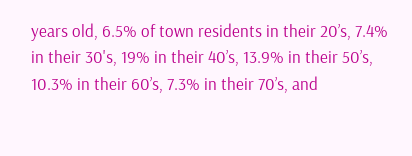years old, 6.5% of town residents in their 20’s, 7.4% in their 30's, 19% in their 40’s, 13.9% in their 50’s, 10.3% in their 60’s, 7.3% in their 70’s, and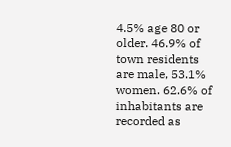4.5% age 80 or older. 46.9% of town residents are male, 53.1% women. 62.6% of inhabitants are recorded as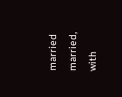married married, with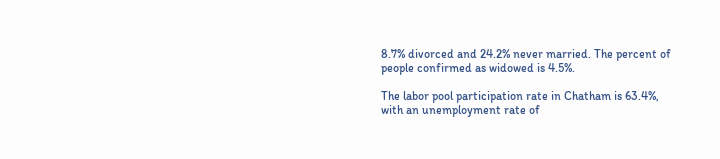8.7% divorced and 24.2% never married. The percent of people confirmed as widowed is 4.5%.

The labor pool participation rate in Chatham is 63.4%, with an unemployment rate of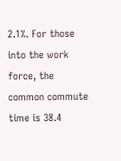2.1%. For those into the work force, the common commute time is 38.4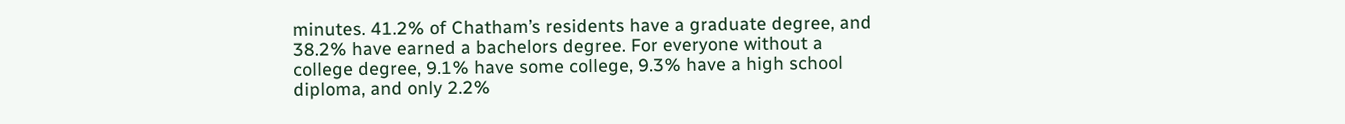minutes. 41.2% of Chatham’s residents have a graduate degree, and 38.2% have earned a bachelors degree. For everyone without a college degree, 9.1% have some college, 9.3% have a high school diploma, and only 2.2%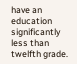have an education significantly less than twelfth grade.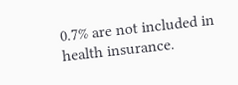0.7% are not included in health insurance.